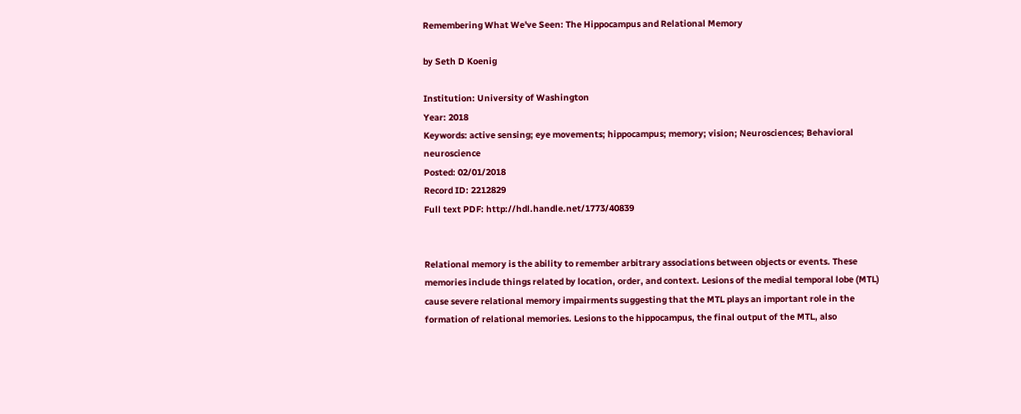Remembering What We've Seen: The Hippocampus and Relational Memory

by Seth D Koenig

Institution: University of Washington
Year: 2018
Keywords: active sensing; eye movements; hippocampus; memory; vision; Neurosciences; Behavioral neuroscience
Posted: 02/01/2018
Record ID: 2212829
Full text PDF: http://hdl.handle.net/1773/40839


Relational memory is the ability to remember arbitrary associations between objects or events. These memories include things related by location, order, and context. Lesions of the medial temporal lobe (MTL) cause severe relational memory impairments suggesting that the MTL plays an important role in the formation of relational memories. Lesions to the hippocampus, the final output of the MTL, also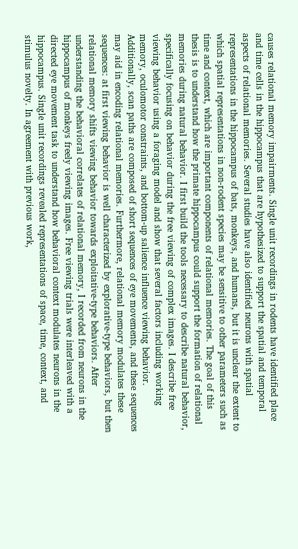causes relational memory impairments. Single unit recordings in rodents have identified place and time cells in the hippocampus that are hypothesized to support the spatial and temporal aspects of relational memories. Several studies have also identified neurons with spatial representations in the hippocampus of bats, monkeys, and humans, but it is unclear the extent to which spatial representations in non-rodent species may be sensitive to other parameters such as time and context, which are important components of relational memories. The goal of this thesis is to understand how the primate hippocampus could support the formation of relational memories during natural behavior. I first build the tools necessary to describe natural behavior, specifically focusing on behavior during the free viewing of complex images. I describe free viewing behavior using a foraging model and show that several factors including working memory, oculomotor constraints, and bottom-up salience influence viewing behavior. Additionally, scan paths are composed of short sequences of eye movements, and these sequences may aid in encoding relational memories. Furthermore, relational memory modulates these sequences: at first viewing behavior is well characterized by explorative-type behaviors, but then relational memory shifts viewing behavior towards exploitative-type behaviors. After understanding the behavioral correlates of relational memory, I recorded from neurons in the hippocampus of monkeys freely viewing images. Free viewing trials were interleaved with a directed eye movement task to understand how behavioral context modulates neurons in the hippocampus. Single unit recordings revealed representations of space, time, context, and stimulus novelty. In agreement with previous work,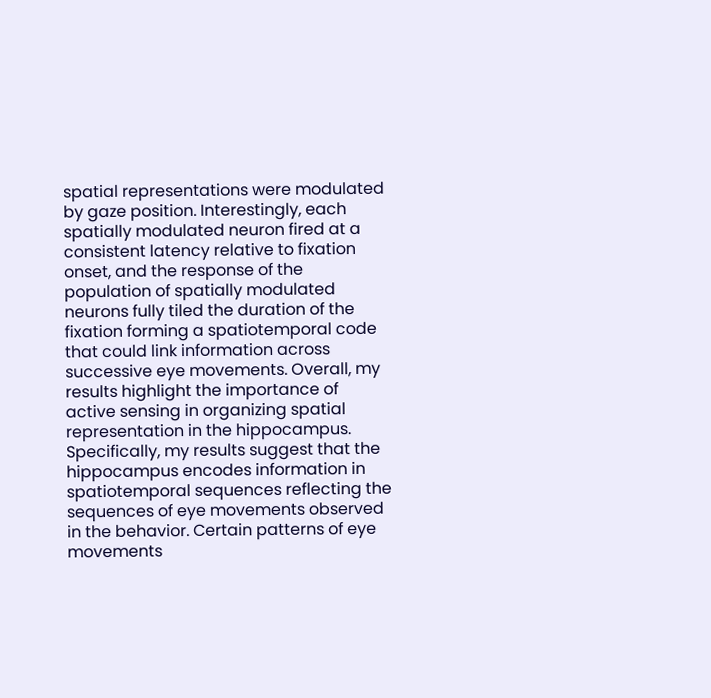spatial representations were modulated by gaze position. Interestingly, each spatially modulated neuron fired at a consistent latency relative to fixation onset, and the response of the population of spatially modulated neurons fully tiled the duration of the fixation forming a spatiotemporal code that could link information across successive eye movements. Overall, my results highlight the importance of active sensing in organizing spatial representation in the hippocampus. Specifically, my results suggest that the hippocampus encodes information in spatiotemporal sequences reflecting the sequences of eye movements observed in the behavior. Certain patterns of eye movements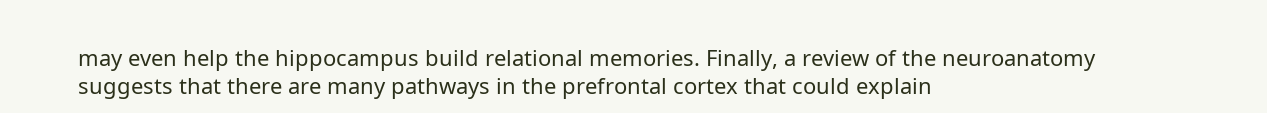may even help the hippocampus build relational memories. Finally, a review of the neuroanatomy suggests that there are many pathways in the prefrontal cortex that could explain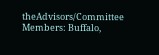theAdvisors/Committee Members: Buffalo,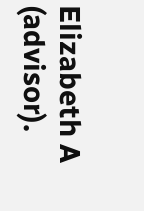Elizabeth A (advisor).